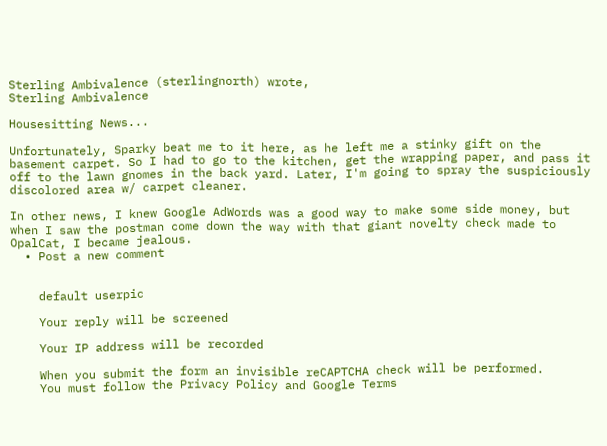Sterling Ambivalence (sterlingnorth) wrote,
Sterling Ambivalence

Housesitting News...

Unfortunately, Sparky beat me to it here, as he left me a stinky gift on the basement carpet. So I had to go to the kitchen, get the wrapping paper, and pass it off to the lawn gnomes in the back yard. Later, I'm going to spray the suspiciously discolored area w/ carpet cleaner.

In other news, I knew Google AdWords was a good way to make some side money, but when I saw the postman come down the way with that giant novelty check made to OpalCat, I became jealous.
  • Post a new comment


    default userpic

    Your reply will be screened

    Your IP address will be recorded

    When you submit the form an invisible reCAPTCHA check will be performed.
    You must follow the Privacy Policy and Google Terms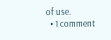of use.
  • 1 comment